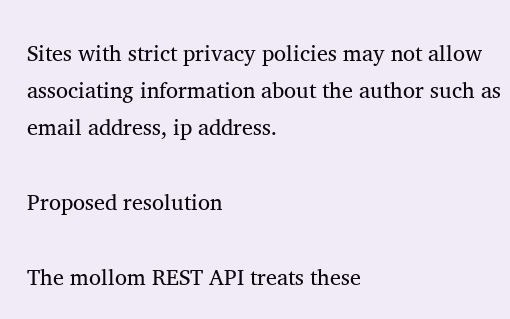Sites with strict privacy policies may not allow associating information about the author such as email address, ip address.

Proposed resolution

The mollom REST API treats these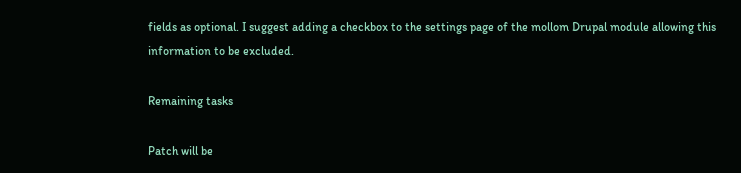fields as optional. I suggest adding a checkbox to the settings page of the mollom Drupal module allowing this information to be excluded.

Remaining tasks

Patch will be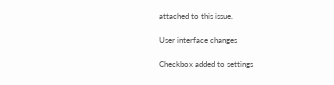attached to this issue.

User interface changes

Checkbox added to settings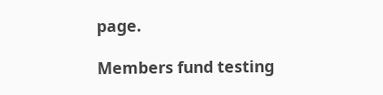page.

Members fund testing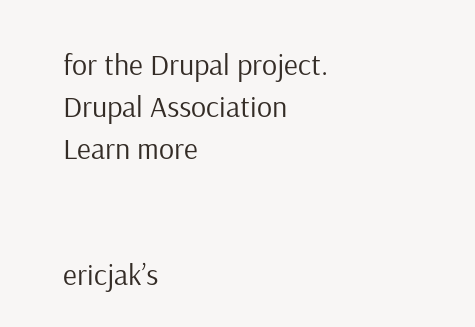for the Drupal project. Drupal Association Learn more


ericjak’s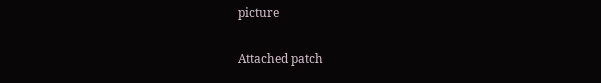picture

Attached patch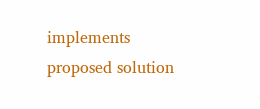implements proposed solution